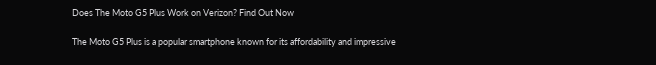Does The Moto G5 Plus Work on Verizon? Find Out Now

The Moto G5 Plus is a popular smartphone known for its affordability and impressive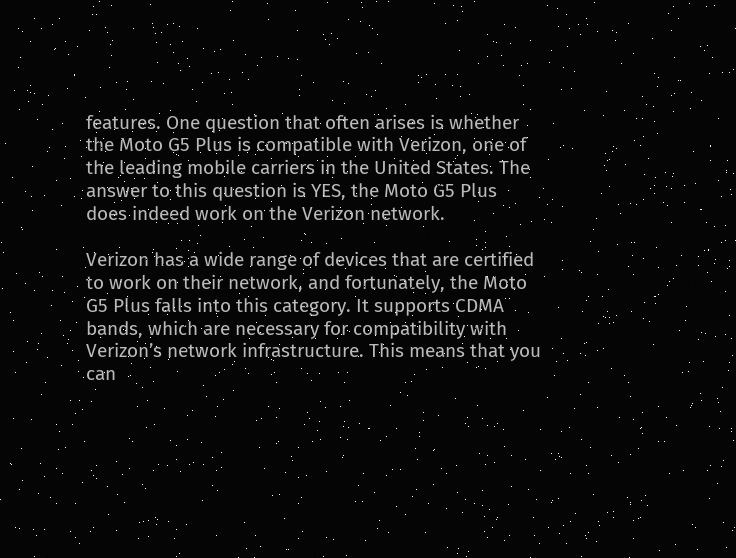features. One question that often arises is whether the Moto G5 Plus is compatible with Verizon, one of the leading mobile carriers in the United States. The answer to this question is YES, the Moto G5 Plus does indeed work on the Verizon network.

Verizon has a wide range of devices that are certified to work on their network, and fortunately, the Moto G5 Plus falls into this category. It supports CDMA bands, which are necessary for compatibility with Verizon’s network infrastructure. This means that you can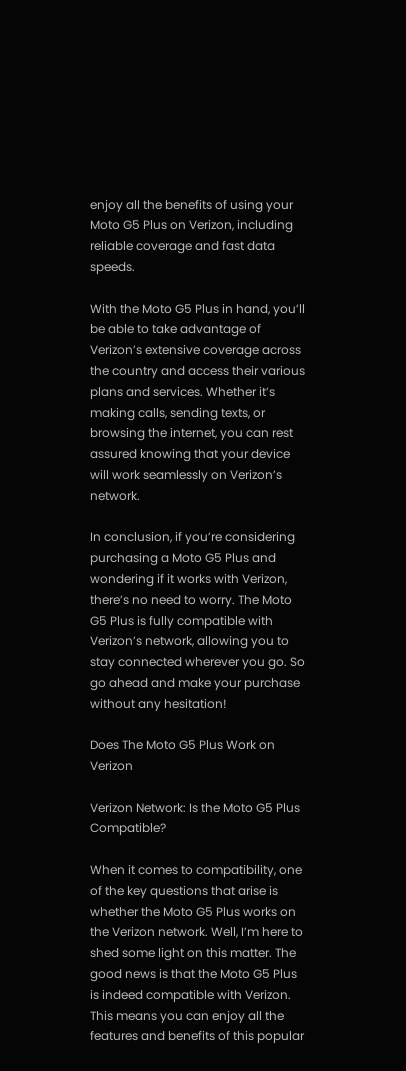enjoy all the benefits of using your Moto G5 Plus on Verizon, including reliable coverage and fast data speeds.

With the Moto G5 Plus in hand, you’ll be able to take advantage of Verizon’s extensive coverage across the country and access their various plans and services. Whether it’s making calls, sending texts, or browsing the internet, you can rest assured knowing that your device will work seamlessly on Verizon’s network.

In conclusion, if you’re considering purchasing a Moto G5 Plus and wondering if it works with Verizon, there’s no need to worry. The Moto G5 Plus is fully compatible with Verizon’s network, allowing you to stay connected wherever you go. So go ahead and make your purchase without any hesitation!

Does The Moto G5 Plus Work on Verizon

Verizon Network: Is the Moto G5 Plus Compatible?

When it comes to compatibility, one of the key questions that arise is whether the Moto G5 Plus works on the Verizon network. Well, I’m here to shed some light on this matter. The good news is that the Moto G5 Plus is indeed compatible with Verizon. This means you can enjoy all the features and benefits of this popular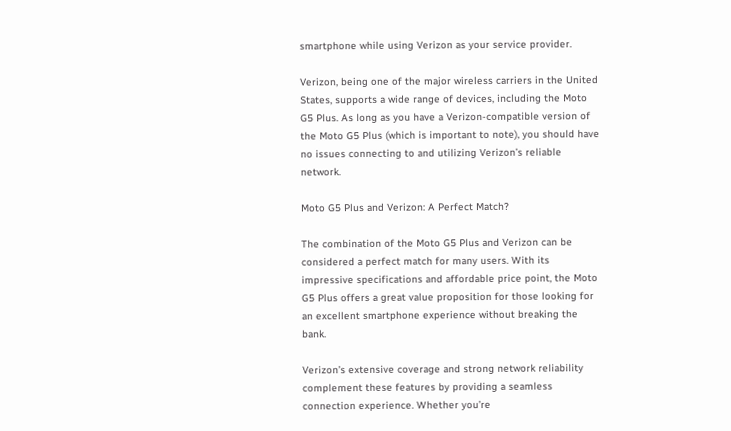smartphone while using Verizon as your service provider.

Verizon, being one of the major wireless carriers in the United States, supports a wide range of devices, including the Moto G5 Plus. As long as you have a Verizon-compatible version of the Moto G5 Plus (which is important to note), you should have no issues connecting to and utilizing Verizon’s reliable network.

Moto G5 Plus and Verizon: A Perfect Match?

The combination of the Moto G5 Plus and Verizon can be considered a perfect match for many users. With its impressive specifications and affordable price point, the Moto G5 Plus offers a great value proposition for those looking for an excellent smartphone experience without breaking the bank.

Verizon’s extensive coverage and strong network reliability complement these features by providing a seamless connection experience. Whether you’re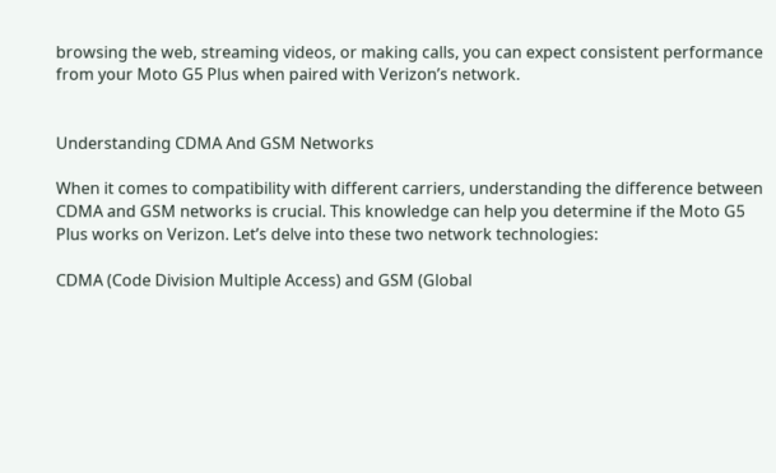browsing the web, streaming videos, or making calls, you can expect consistent performance from your Moto G5 Plus when paired with Verizon’s network.


Understanding CDMA And GSM Networks

When it comes to compatibility with different carriers, understanding the difference between CDMA and GSM networks is crucial. This knowledge can help you determine if the Moto G5 Plus works on Verizon. Let’s delve into these two network technologies:

CDMA (Code Division Multiple Access) and GSM (Global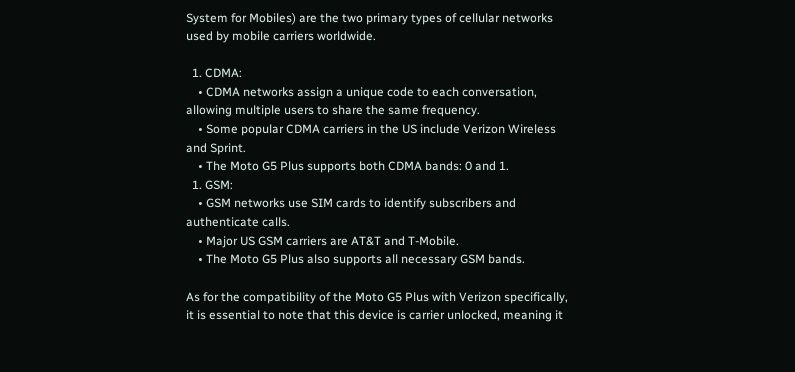System for Mobiles) are the two primary types of cellular networks used by mobile carriers worldwide.

  1. CDMA:
    • CDMA networks assign a unique code to each conversation, allowing multiple users to share the same frequency.
    • Some popular CDMA carriers in the US include Verizon Wireless and Sprint.
    • The Moto G5 Plus supports both CDMA bands: 0 and 1.
  1. GSM:
    • GSM networks use SIM cards to identify subscribers and authenticate calls.
    • Major US GSM carriers are AT&T and T-Mobile.
    • The Moto G5 Plus also supports all necessary GSM bands.

As for the compatibility of the Moto G5 Plus with Verizon specifically, it is essential to note that this device is carrier unlocked, meaning it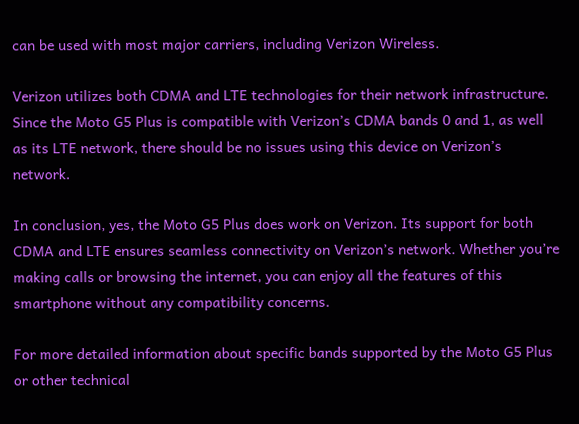can be used with most major carriers, including Verizon Wireless.

Verizon utilizes both CDMA and LTE technologies for their network infrastructure. Since the Moto G5 Plus is compatible with Verizon’s CDMA bands 0 and 1, as well as its LTE network, there should be no issues using this device on Verizon’s network.

In conclusion, yes, the Moto G5 Plus does work on Verizon. Its support for both CDMA and LTE ensures seamless connectivity on Verizon’s network. Whether you’re making calls or browsing the internet, you can enjoy all the features of this smartphone without any compatibility concerns.

For more detailed information about specific bands supported by the Moto G5 Plus or other technical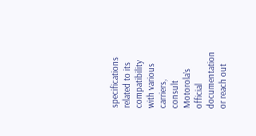specifications related to its compatibility with various carriers, consult Motorola’s official documentation or reach out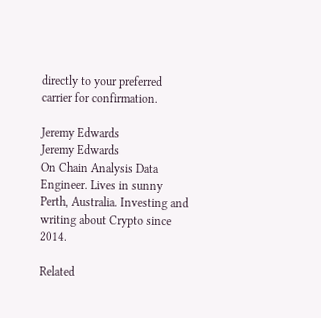directly to your preferred carrier for confirmation.

Jeremy Edwards
Jeremy Edwards
On Chain Analysis Data Engineer. Lives in sunny Perth, Australia. Investing and writing about Crypto since 2014.

Related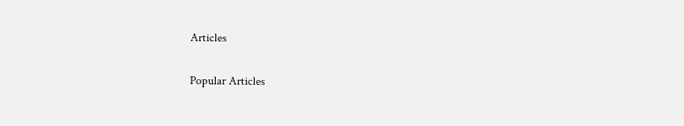Articles

Popular Articles